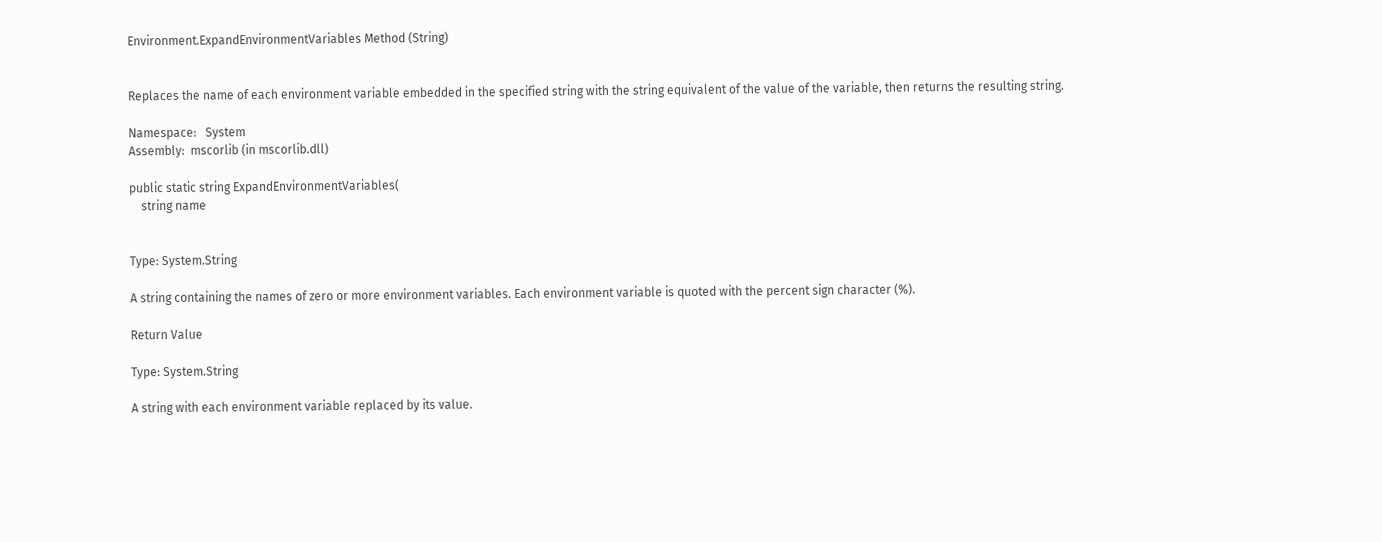Environment.ExpandEnvironmentVariables Method (String)


Replaces the name of each environment variable embedded in the specified string with the string equivalent of the value of the variable, then returns the resulting string.

Namespace:   System
Assembly:  mscorlib (in mscorlib.dll)

public static string ExpandEnvironmentVariables(
    string name


Type: System.String

A string containing the names of zero or more environment variables. Each environment variable is quoted with the percent sign character (%).

Return Value

Type: System.String

A string with each environment variable replaced by its value.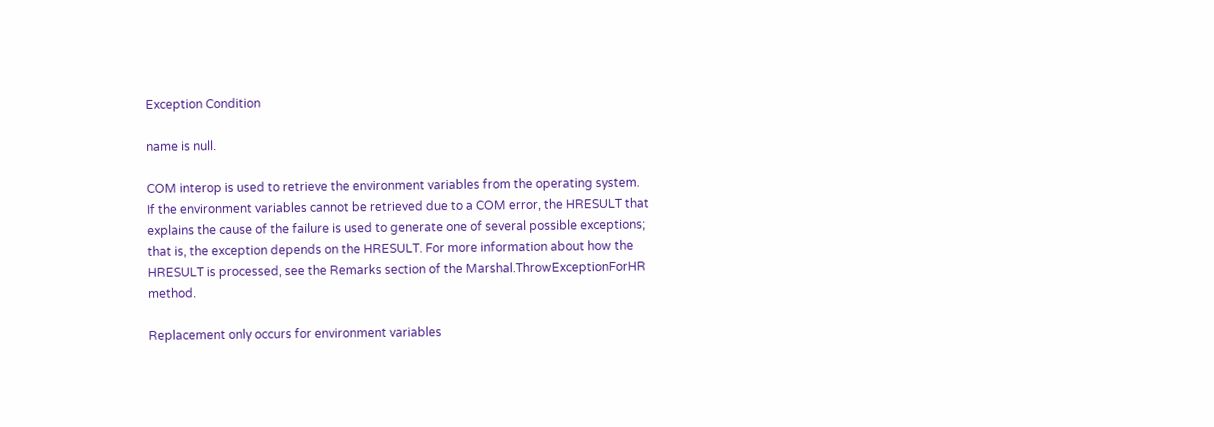Exception Condition

name is null.

COM interop is used to retrieve the environment variables from the operating system. If the environment variables cannot be retrieved due to a COM error, the HRESULT that explains the cause of the failure is used to generate one of several possible exceptions; that is, the exception depends on the HRESULT. For more information about how the HRESULT is processed, see the Remarks section of the Marshal.ThrowExceptionForHR method.

Replacement only occurs for environment variables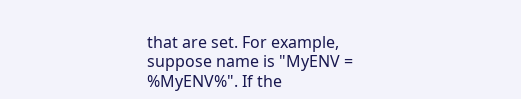that are set. For example, suppose name is "MyENV = %MyENV%". If the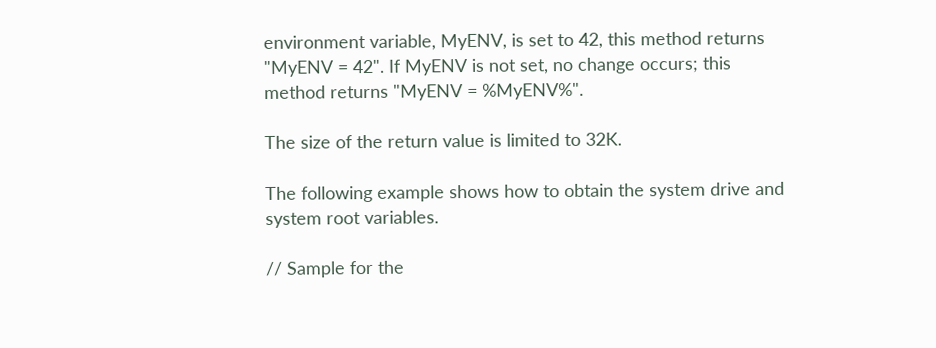environment variable, MyENV, is set to 42, this method returns "MyENV = 42". If MyENV is not set, no change occurs; this method returns "MyENV = %MyENV%".

The size of the return value is limited to 32K.

The following example shows how to obtain the system drive and system root variables.

// Sample for the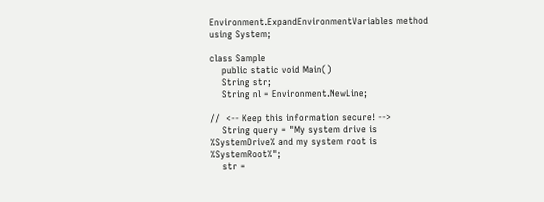Environment.ExpandEnvironmentVariables method
using System;

class Sample
    public static void Main()
    String str;
    String nl = Environment.NewLine;

//  <-- Keep this information secure! -->
    String query = "My system drive is %SystemDrive% and my system root is %SystemRoot%";
    str =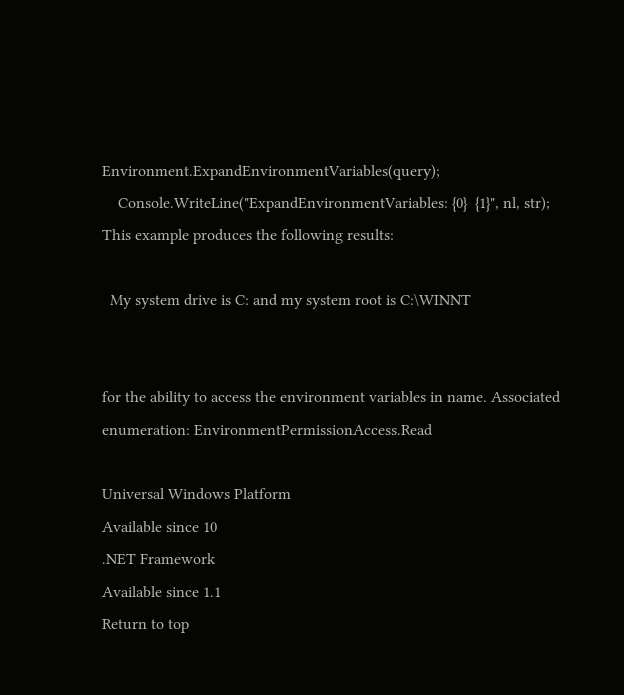Environment.ExpandEnvironmentVariables(query);
    Console.WriteLine("ExpandEnvironmentVariables: {0}  {1}", nl, str);
This example produces the following results:

  My system drive is C: and my system root is C:\WINNT


for the ability to access the environment variables in name. Associated enumeration: EnvironmentPermissionAccess.Read

Universal Windows Platform
Available since 10
.NET Framework
Available since 1.1
Return to top